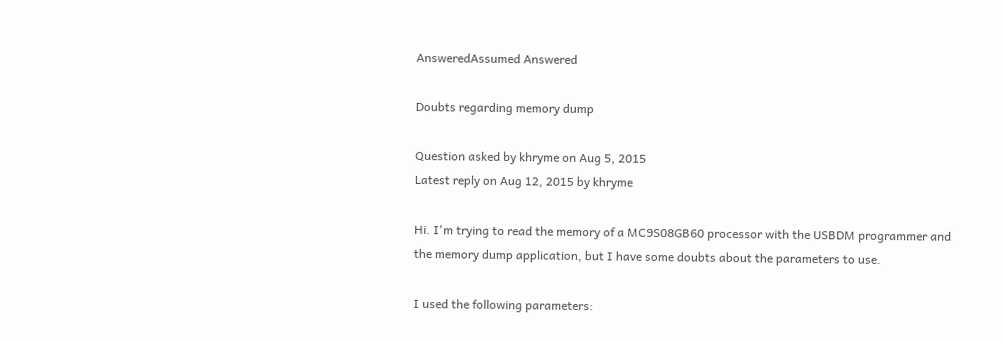AnsweredAssumed Answered

Doubts regarding memory dump

Question asked by khryme on Aug 5, 2015
Latest reply on Aug 12, 2015 by khryme

Hi. I'm trying to read the memory of a MC9S08GB60 processor with the USBDM programmer and the memory dump application, but I have some doubts about the parameters to use.

I used the following parameters: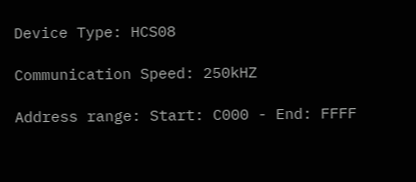Device Type: HCS08

Communication Speed: 250kHZ

Address range: Start: C000 - End: FFFF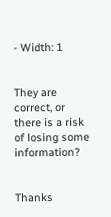- Width: 1


They are correct, or there is a risk of losing some information?


Thanks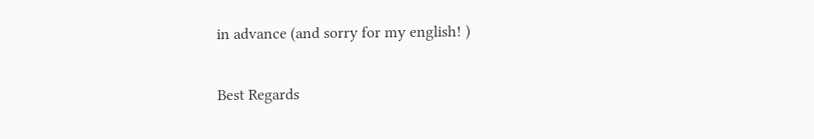in advance (and sorry for my english! )

Best Regards